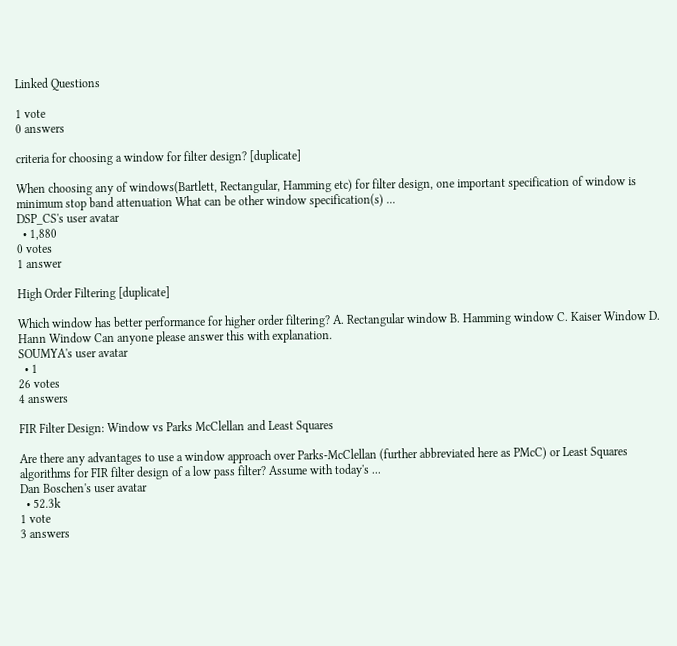Linked Questions

1 vote
0 answers

criteria for choosing a window for filter design? [duplicate]

When choosing any of windows(Bartlett, Rectangular, Hamming etc) for filter design, one important specification of window is minimum stop band attenuation What can be other window specification(s) ...
DSP_CS's user avatar
  • 1,880
0 votes
1 answer

High Order Filtering [duplicate]

Which window has better performance for higher order filtering? A. Rectangular window B. Hamming window C. Kaiser Window D. Hann Window Can anyone please answer this with explanation.
SOUMYA's user avatar
  • 1
26 votes
4 answers

FIR Filter Design: Window vs Parks McClellan and Least Squares

Are there any advantages to use a window approach over Parks-McClellan (further abbreviated here as PMcC) or Least Squares algorithms for FIR filter design of a low pass filter? Assume with today's ...
Dan Boschen's user avatar
  • 52.3k
1 vote
3 answers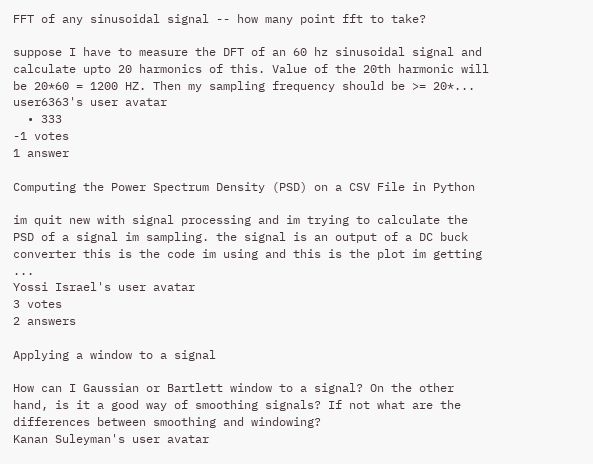FFT of any sinusoidal signal -- how many point fft to take?

suppose I have to measure the DFT of an 60 hz sinusoidal signal and calculate upto 20 harmonics of this. Value of the 20th harmonic will be 20*60 = 1200 HZ. Then my sampling frequency should be >= 20*...
user6363's user avatar
  • 333
-1 votes
1 answer

Computing the Power Spectrum Density (PSD) on a CSV File in Python

im quit new with signal processing and im trying to calculate the PSD of a signal im sampling. the signal is an output of a DC buck converter this is the code im using and this is the plot im getting ...
Yossi Israel's user avatar
3 votes
2 answers

Applying a window to a signal

How can I Gaussian or Bartlett window to a signal? On the other hand, is it a good way of smoothing signals? If not what are the differences between smoothing and windowing?
Kanan Suleyman's user avatar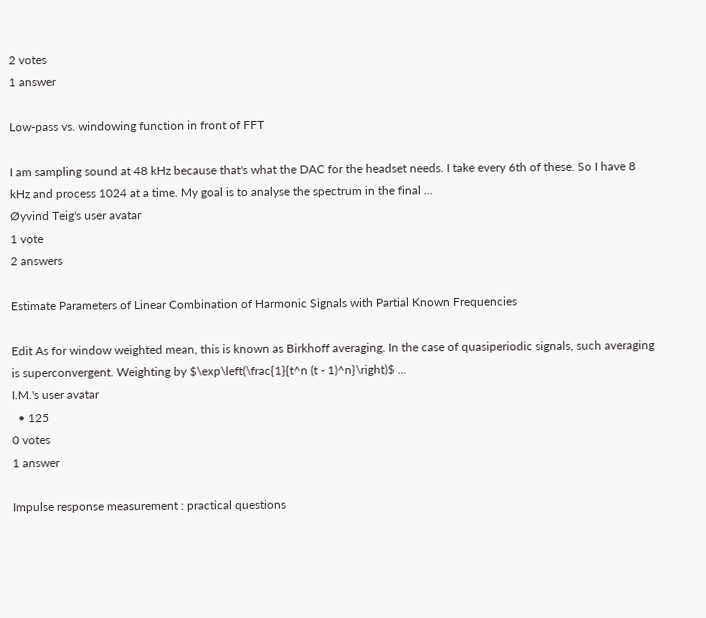2 votes
1 answer

Low-pass vs. windowing function in front of FFT

I am sampling sound at 48 kHz because that's what the DAC for the headset needs. I take every 6th of these. So I have 8 kHz and process 1024 at a time. My goal is to analyse the spectrum in the final ...
Øyvind Teig's user avatar
1 vote
2 answers

Estimate Parameters of Linear Combination of Harmonic Signals with Partial Known Frequencies

Edit As for window weighted mean, this is known as Birkhoff averaging. In the case of quasiperiodic signals, such averaging is superconvergent. Weighting by $\exp\left(\frac{1}{t^n (t - 1)^n}\right)$ ...
I.M.'s user avatar
  • 125
0 votes
1 answer

Impulse response measurement : practical questions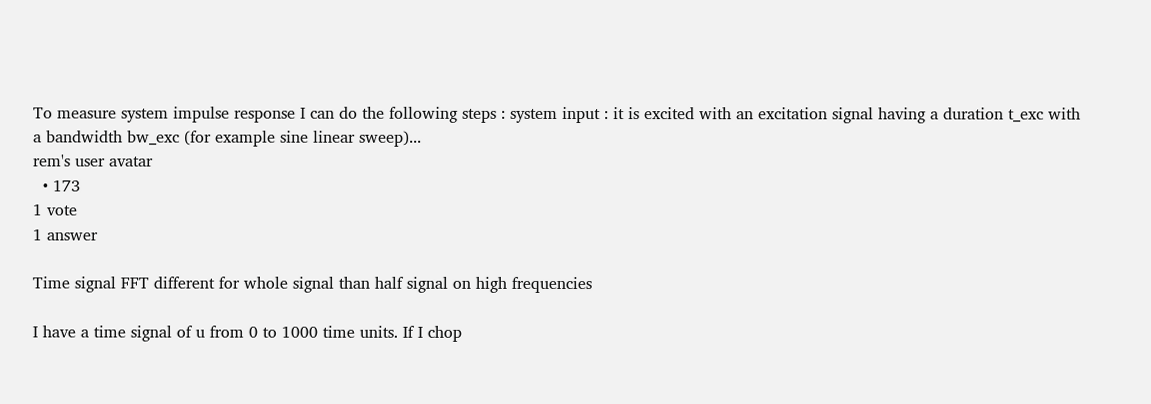To measure system impulse response I can do the following steps : system input : it is excited with an excitation signal having a duration t_exc with a bandwidth bw_exc (for example sine linear sweep)...
rem's user avatar
  • 173
1 vote
1 answer

Time signal FFT different for whole signal than half signal on high frequencies

I have a time signal of u from 0 to 1000 time units. If I chop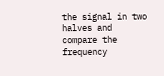the signal in two halves and compare the frequency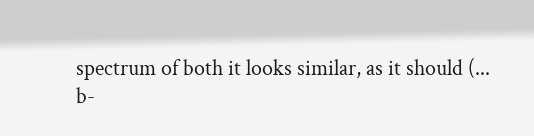spectrum of both it looks similar, as it should (...
b-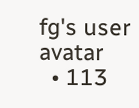fg's user avatar
  • 113